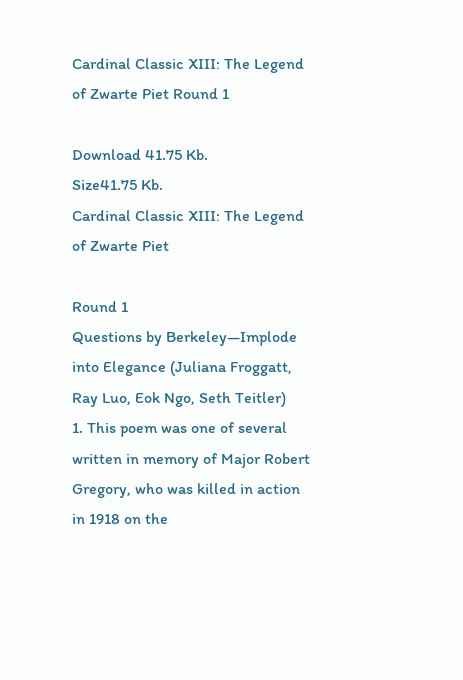Cardinal Classic XIII: The Legend of Zwarte Piet Round 1

Download 41.75 Kb.
Size41.75 Kb.
Cardinal Classic XIII: The Legend of Zwarte Piet

Round 1
Questions by Berkeley—Implode into Elegance (Juliana Froggatt, Ray Luo, Eok Ngo, Seth Teitler)
1. This poem was one of several written in memory of Major Robert Gregory, who was killed in action in 1918 on the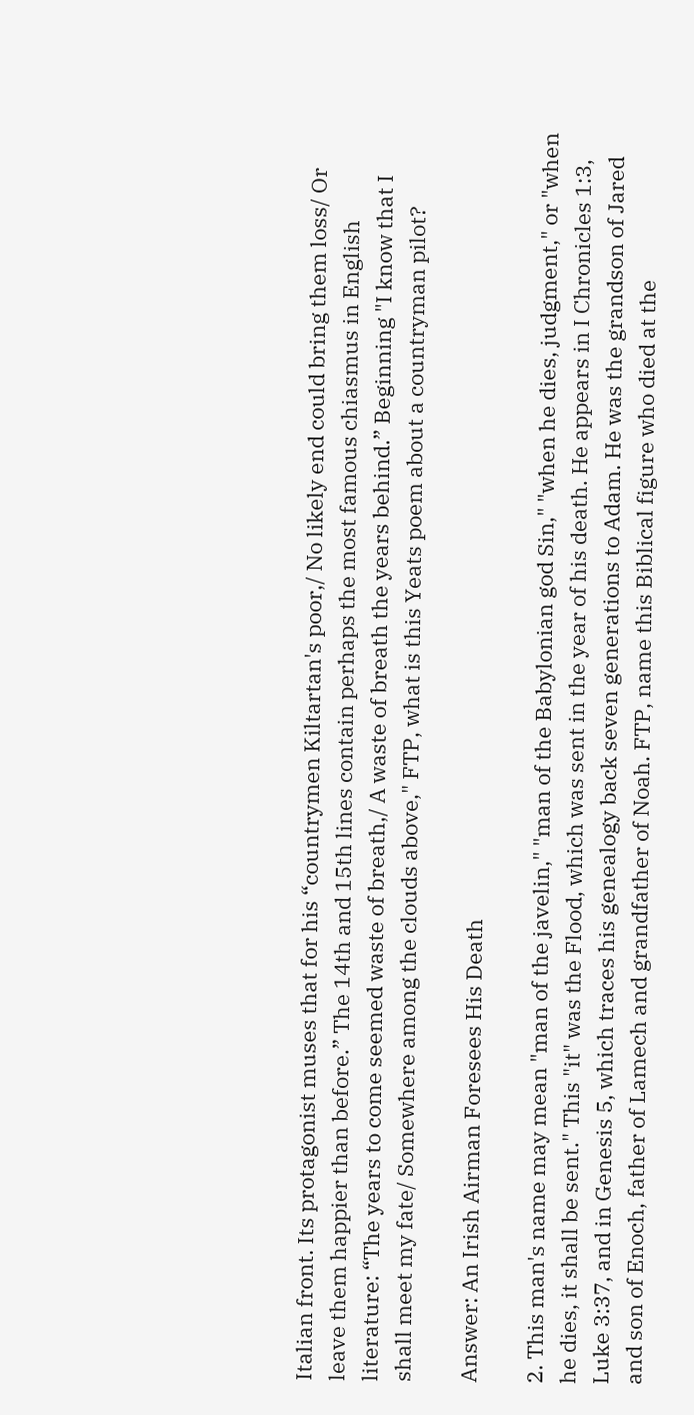Italian front. Its protagonist muses that for his “countrymen Kiltartan's poor,/ No likely end could bring them loss/ Or leave them happier than before.” The 14th and 15th lines contain perhaps the most famous chiasmus in English literature: “The years to come seemed waste of breath,/ A waste of breath the years behind.” Beginning "I know that I shall meet my fate/ Somewhere among the clouds above," FTP, what is this Yeats poem about a countryman pilot?

Answer: An Irish Airman Foresees His Death

2. This man's name may mean "man of the javelin," "man of the Babylonian god Sin," "when he dies, judgment," or "when he dies, it shall be sent." This "it" was the Flood, which was sent in the year of his death. He appears in I Chronicles 1:3, Luke 3:37, and in Genesis 5, which traces his genealogy back seven generations to Adam. He was the grandson of Jared and son of Enoch, father of Lamech and grandfather of Noah. FTP, name this Biblical figure who died at the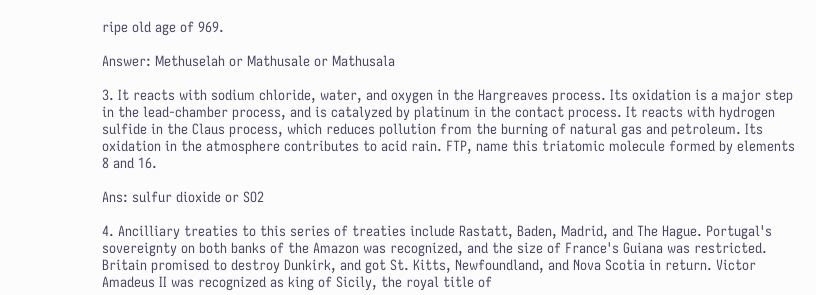ripe old age of 969.

Answer: Methuselah or Mathusale or Mathusala

3. It reacts with sodium chloride, water, and oxygen in the Hargreaves process. Its oxidation is a major step in the lead-chamber process, and is catalyzed by platinum in the contact process. It reacts with hydrogen sulfide in the Claus process, which reduces pollution from the burning of natural gas and petroleum. Its oxidation in the atmosphere contributes to acid rain. FTP, name this triatomic molecule formed by elements 8 and 16.

Ans: sulfur dioxide or SO2

4. Ancilliary treaties to this series of treaties include Rastatt, Baden, Madrid, and The Hague. Portugal's sovereignty on both banks of the Amazon was recognized, and the size of France's Guiana was restricted. Britain promised to destroy Dunkirk, and got St. Kitts, Newfoundland, and Nova Scotia in return. Victor Amadeus II was recognized as king of Sicily, the royal title of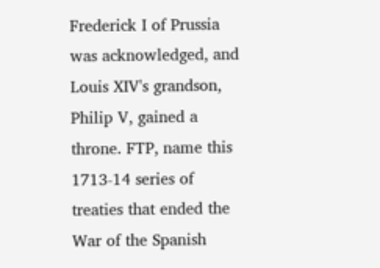Frederick I of Prussia was acknowledged, and Louis XIV's grandson, Philip V, gained a throne. FTP, name this 1713-14 series of treaties that ended the War of the Spanish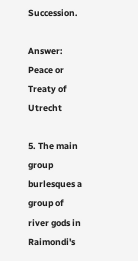Succession.

Answer: Peace or Treaty of Utrecht

5. The main group burlesques a group of river gods in Raimondi's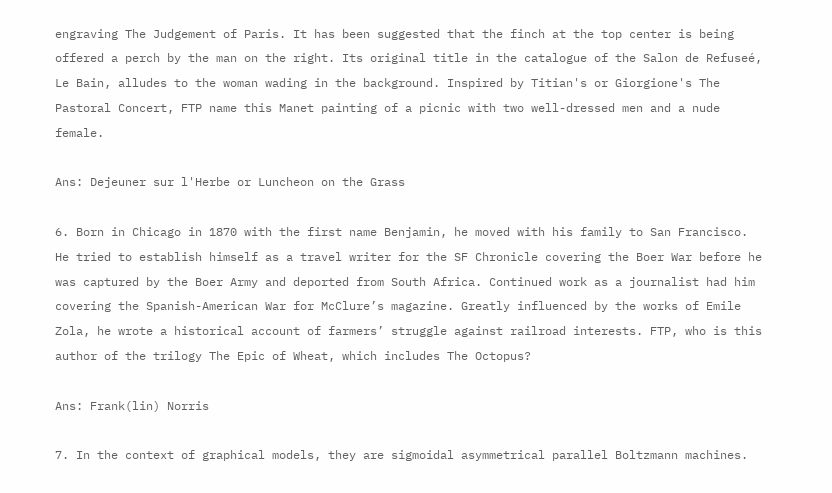engraving The Judgement of Paris. It has been suggested that the finch at the top center is being offered a perch by the man on the right. Its original title in the catalogue of the Salon de Refuseé, Le Bain, alludes to the woman wading in the background. Inspired by Titian's or Giorgione's The Pastoral Concert, FTP name this Manet painting of a picnic with two well-dressed men and a nude female.

Ans: Dejeuner sur l'Herbe or Luncheon on the Grass

6. Born in Chicago in 1870 with the first name Benjamin, he moved with his family to San Francisco. He tried to establish himself as a travel writer for the SF Chronicle covering the Boer War before he was captured by the Boer Army and deported from South Africa. Continued work as a journalist had him covering the Spanish-American War for McClure’s magazine. Greatly influenced by the works of Emile Zola, he wrote a historical account of farmers’ struggle against railroad interests. FTP, who is this author of the trilogy The Epic of Wheat, which includes The Octopus?

Ans: Frank(lin) Norris

7. In the context of graphical models, they are sigmoidal asymmetrical parallel Boltzmann machines.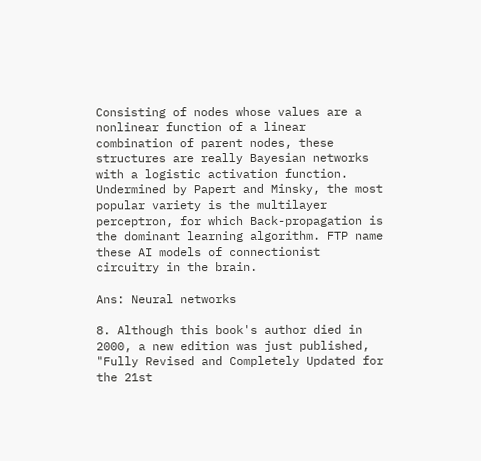Consisting of nodes whose values are a nonlinear function of a linear combination of parent nodes, these structures are really Bayesian networks with a logistic activation function. Undermined by Papert and Minsky, the most popular variety is the multilayer perceptron, for which Back-propagation is the dominant learning algorithm. FTP name these AI models of connectionist circuitry in the brain.

Ans: Neural networks

8. Although this book's author died in 2000, a new edition was just published, "Fully Revised and Completely Updated for the 21st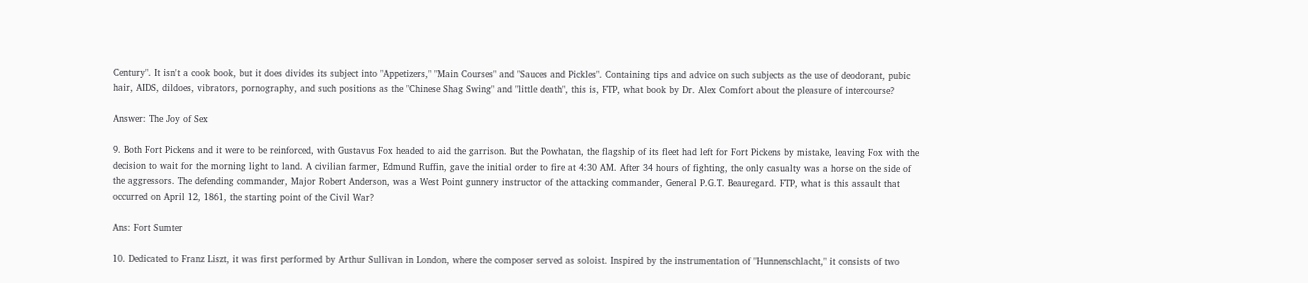Century". It isn't a cook book, but it does divides its subject into "Appetizers," "Main Courses" and "Sauces and Pickles". Containing tips and advice on such subjects as the use of deodorant, pubic hair, AIDS, dildoes, vibrators, pornography, and such positions as the "Chinese Shag Swing" and "little death", this is, FTP, what book by Dr. Alex Comfort about the pleasure of intercourse?

Answer: The Joy of Sex

9. Both Fort Pickens and it were to be reinforced, with Gustavus Fox headed to aid the garrison. But the Powhatan, the flagship of its fleet had left for Fort Pickens by mistake, leaving Fox with the decision to wait for the morning light to land. A civilian farmer, Edmund Ruffin, gave the initial order to fire at 4:30 AM. After 34 hours of fighting, the only casualty was a horse on the side of the aggressors. The defending commander, Major Robert Anderson, was a West Point gunnery instructor of the attacking commander, General P.G.T. Beauregard. FTP, what is this assault that occurred on April 12, 1861, the starting point of the Civil War?

Ans: Fort Sumter

10. Dedicated to Franz Liszt, it was first performed by Arthur Sullivan in London, where the composer served as soloist. Inspired by the instrumentation of "Hunnenschlacht," it consists of two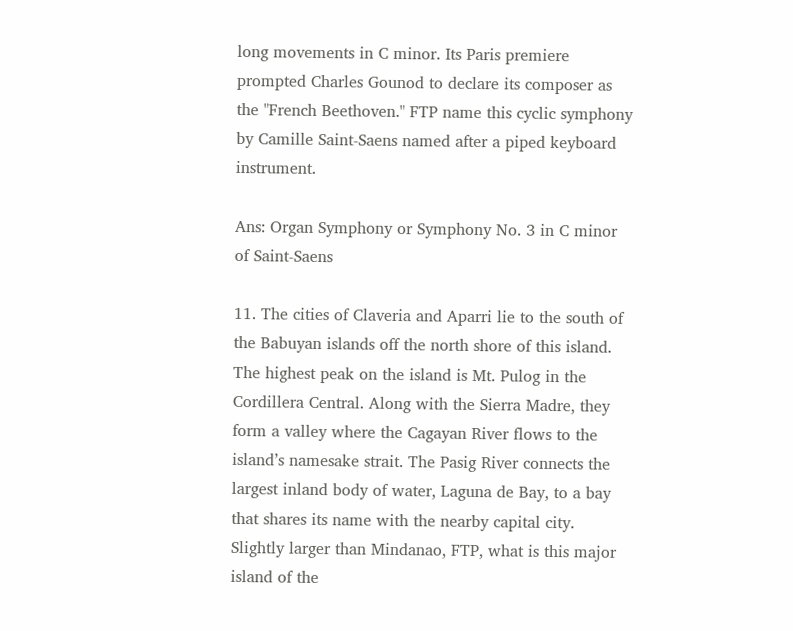long movements in C minor. Its Paris premiere prompted Charles Gounod to declare its composer as the "French Beethoven." FTP name this cyclic symphony by Camille Saint-Saens named after a piped keyboard instrument.

Ans: Organ Symphony or Symphony No. 3 in C minor of Saint-Saens

11. The cities of Claveria and Aparri lie to the south of the Babuyan islands off the north shore of this island. The highest peak on the island is Mt. Pulog in the Cordillera Central. Along with the Sierra Madre, they form a valley where the Cagayan River flows to the island’s namesake strait. The Pasig River connects the largest inland body of water, Laguna de Bay, to a bay that shares its name with the nearby capital city. Slightly larger than Mindanao, FTP, what is this major island of the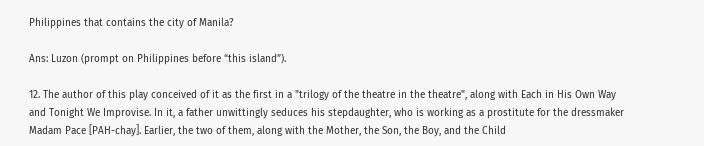Philippines that contains the city of Manila?

Ans: Luzon (prompt on Philippines before “this island”).

12. The author of this play conceived of it as the first in a "trilogy of the theatre in the theatre", along with Each in His Own Way and Tonight We Improvise. In it, a father unwittingly seduces his stepdaughter, who is working as a prostitute for the dressmaker Madam Pace [PAH-chay]. Earlier, the two of them, along with the Mother, the Son, the Boy, and the Child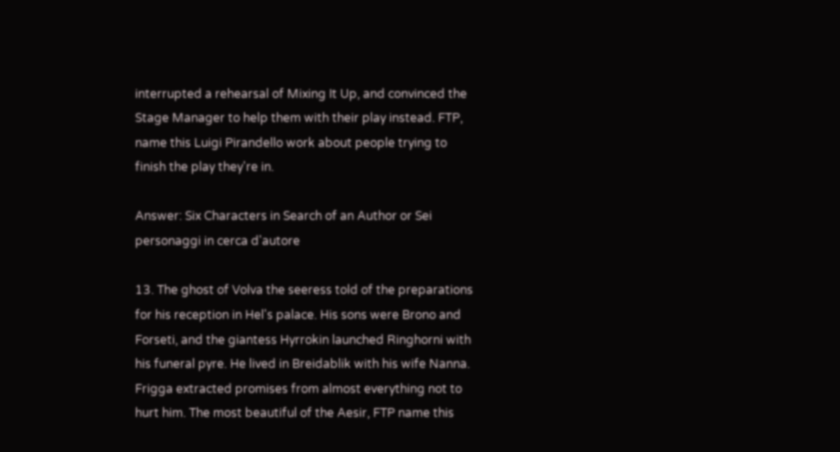interrupted a rehearsal of Mixing It Up, and convinced the Stage Manager to help them with their play instead. FTP, name this Luigi Pirandello work about people trying to finish the play they're in.

Answer: Six Characters in Search of an Author or Sei personaggi in cerca d'autore

13. The ghost of Volva the seeress told of the preparations for his reception in Hel's palace. His sons were Brono and Forseti, and the giantess Hyrrokin launched Ringhorni with his funeral pyre. He lived in Breidablik with his wife Nanna. Frigga extracted promises from almost everything not to hurt him. The most beautiful of the Aesir, FTP name this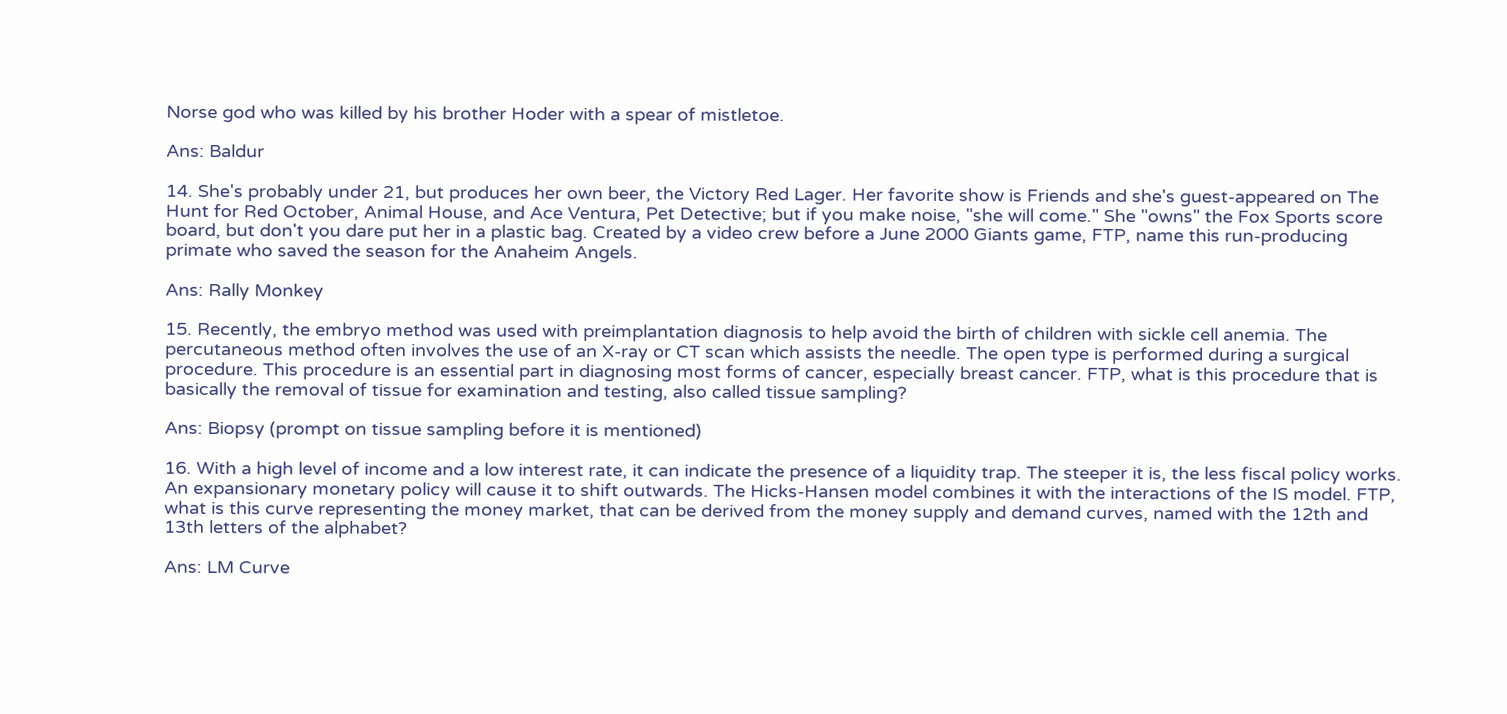Norse god who was killed by his brother Hoder with a spear of mistletoe.

Ans: Baldur

14. She's probably under 21, but produces her own beer, the Victory Red Lager. Her favorite show is Friends and she's guest-appeared on The Hunt for Red October, Animal House, and Ace Ventura, Pet Detective; but if you make noise, "she will come." She "owns" the Fox Sports score board, but don't you dare put her in a plastic bag. Created by a video crew before a June 2000 Giants game, FTP, name this run-producing primate who saved the season for the Anaheim Angels.

Ans: Rally Monkey

15. Recently, the embryo method was used with preimplantation diagnosis to help avoid the birth of children with sickle cell anemia. The percutaneous method often involves the use of an X-ray or CT scan which assists the needle. The open type is performed during a surgical procedure. This procedure is an essential part in diagnosing most forms of cancer, especially breast cancer. FTP, what is this procedure that is basically the removal of tissue for examination and testing, also called tissue sampling?

Ans: Biopsy (prompt on tissue sampling before it is mentioned)

16. With a high level of income and a low interest rate, it can indicate the presence of a liquidity trap. The steeper it is, the less fiscal policy works. An expansionary monetary policy will cause it to shift outwards. The Hicks-Hansen model combines it with the interactions of the IS model. FTP, what is this curve representing the money market, that can be derived from the money supply and demand curves, named with the 12th and 13th letters of the alphabet?

Ans: LM Curve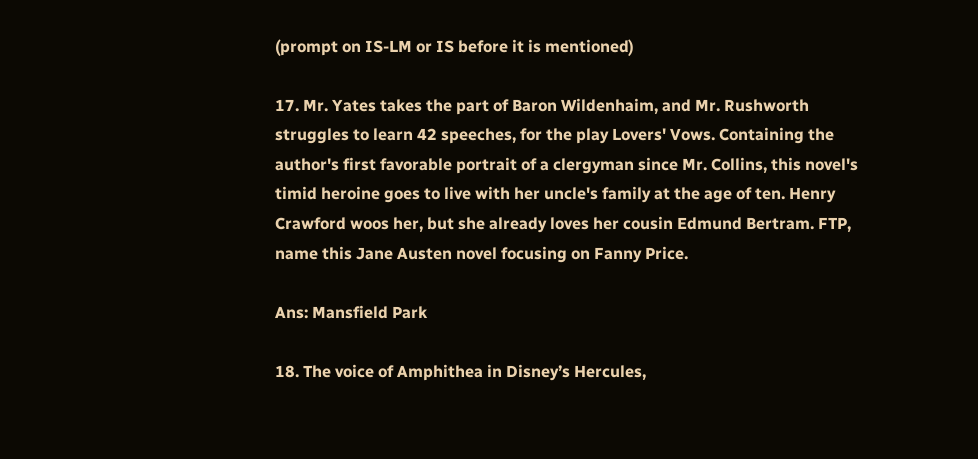(prompt on IS-LM or IS before it is mentioned)

17. Mr. Yates takes the part of Baron Wildenhaim, and Mr. Rushworth struggles to learn 42 speeches, for the play Lovers' Vows. Containing the author's first favorable portrait of a clergyman since Mr. Collins, this novel's timid heroine goes to live with her uncle's family at the age of ten. Henry Crawford woos her, but she already loves her cousin Edmund Bertram. FTP, name this Jane Austen novel focusing on Fanny Price.

Ans: Mansfield Park

18. The voice of Amphithea in Disney’s Hercules,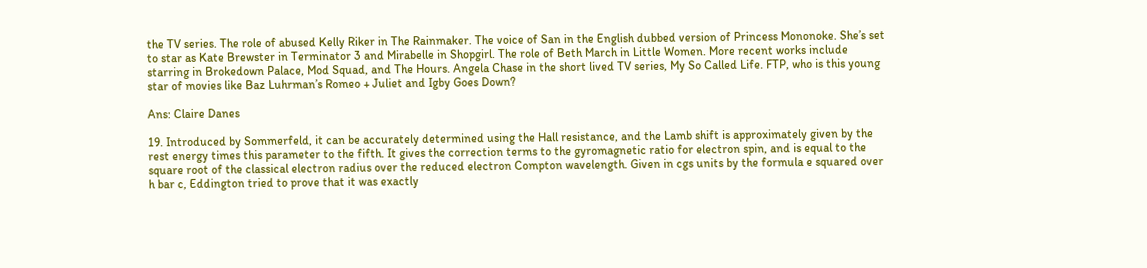the TV series. The role of abused Kelly Riker in The Rainmaker. The voice of San in the English dubbed version of Princess Mononoke. She’s set to star as Kate Brewster in Terminator 3 and Mirabelle in Shopgirl. The role of Beth March in Little Women. More recent works include starring in Brokedown Palace, Mod Squad, and The Hours. Angela Chase in the short lived TV series, My So Called Life. FTP, who is this young star of movies like Baz Luhrman’s Romeo + Juliet and Igby Goes Down?

Ans: Claire Danes

19. Introduced by Sommerfeld, it can be accurately determined using the Hall resistance, and the Lamb shift is approximately given by the rest energy times this parameter to the fifth. It gives the correction terms to the gyromagnetic ratio for electron spin, and is equal to the square root of the classical electron radius over the reduced electron Compton wavelength. Given in cgs units by the formula e squared over h bar c, Eddington tried to prove that it was exactly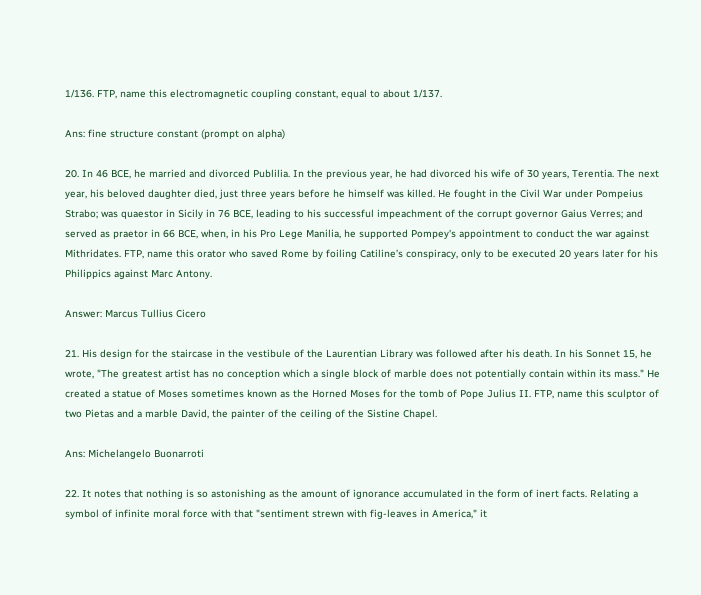1/136. FTP, name this electromagnetic coupling constant, equal to about 1/137.

Ans: fine structure constant (prompt on alpha)

20. In 46 BCE, he married and divorced Publilia. In the previous year, he had divorced his wife of 30 years, Terentia. The next year, his beloved daughter died, just three years before he himself was killed. He fought in the Civil War under Pompeius Strabo; was quaestor in Sicily in 76 BCE, leading to his successful impeachment of the corrupt governor Gaius Verres; and served as praetor in 66 BCE, when, in his Pro Lege Manilia, he supported Pompey's appointment to conduct the war against Mithridates. FTP, name this orator who saved Rome by foiling Catiline’s conspiracy, only to be executed 20 years later for his Philippics against Marc Antony.

Answer: Marcus Tullius Cicero

21. His design for the staircase in the vestibule of the Laurentian Library was followed after his death. In his Sonnet 15, he wrote, "The greatest artist has no conception which a single block of marble does not potentially contain within its mass." He created a statue of Moses sometimes known as the Horned Moses for the tomb of Pope Julius II. FTP, name this sculptor of two Pietas and a marble David, the painter of the ceiling of the Sistine Chapel.

Ans: Michelangelo Buonarroti

22. It notes that nothing is so astonishing as the amount of ignorance accumulated in the form of inert facts. Relating a symbol of infinite moral force with that "sentiment strewn with fig-leaves in America," it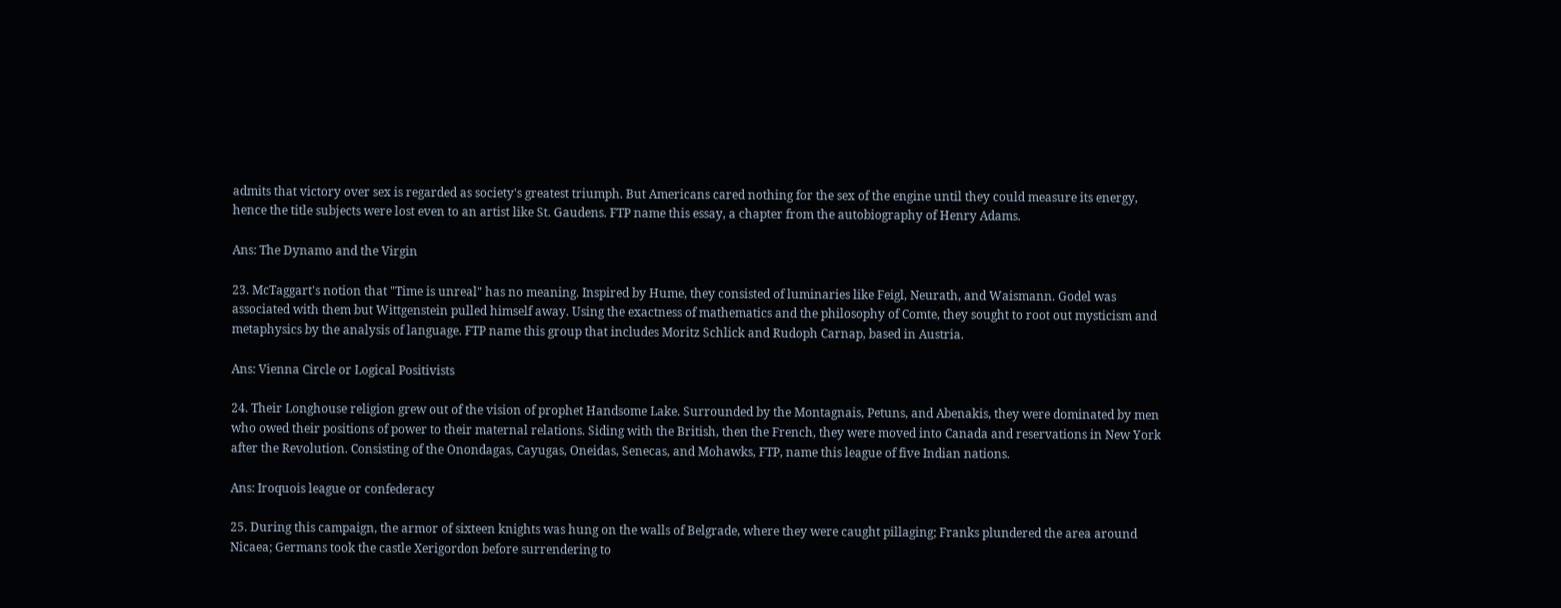admits that victory over sex is regarded as society's greatest triumph. But Americans cared nothing for the sex of the engine until they could measure its energy, hence the title subjects were lost even to an artist like St. Gaudens. FTP name this essay, a chapter from the autobiography of Henry Adams.

Ans: The Dynamo and the Virgin

23. McTaggart's notion that "Time is unreal" has no meaning. Inspired by Hume, they consisted of luminaries like Feigl, Neurath, and Waismann. Godel was associated with them but Wittgenstein pulled himself away. Using the exactness of mathematics and the philosophy of Comte, they sought to root out mysticism and metaphysics by the analysis of language. FTP name this group that includes Moritz Schlick and Rudoph Carnap, based in Austria.

Ans: Vienna Circle or Logical Positivists

24. Their Longhouse religion grew out of the vision of prophet Handsome Lake. Surrounded by the Montagnais, Petuns, and Abenakis, they were dominated by men who owed their positions of power to their maternal relations. Siding with the British, then the French, they were moved into Canada and reservations in New York after the Revolution. Consisting of the Onondagas, Cayugas, Oneidas, Senecas, and Mohawks, FTP, name this league of five Indian nations.

Ans: Iroquois league or confederacy

25. During this campaign, the armor of sixteen knights was hung on the walls of Belgrade, where they were caught pillaging; Franks plundered the area around Nicaea; Germans took the castle Xerigordon before surrendering to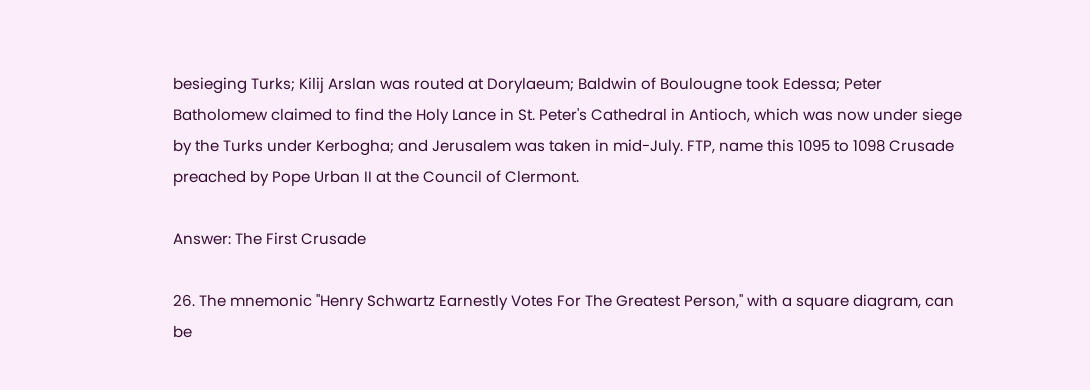besieging Turks; Kilij Arslan was routed at Dorylaeum; Baldwin of Boulougne took Edessa; Peter Batholomew claimed to find the Holy Lance in St. Peter's Cathedral in Antioch, which was now under siege by the Turks under Kerbogha; and Jerusalem was taken in mid-July. FTP, name this 1095 to 1098 Crusade preached by Pope Urban II at the Council of Clermont.

Answer: The First Crusade

26. The mnemonic "Henry Schwartz Earnestly Votes For The Greatest Person," with a square diagram, can be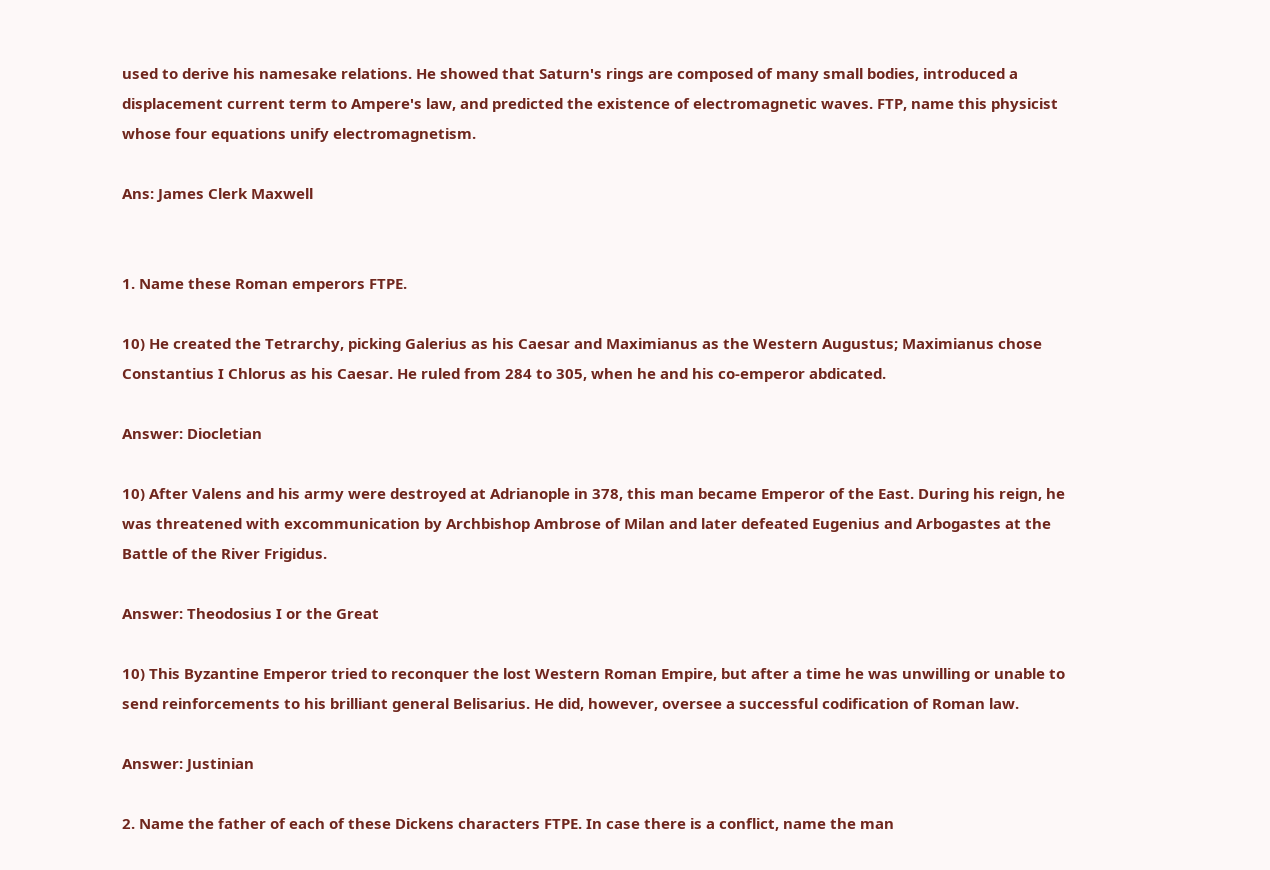used to derive his namesake relations. He showed that Saturn's rings are composed of many small bodies, introduced a displacement current term to Ampere's law, and predicted the existence of electromagnetic waves. FTP, name this physicist whose four equations unify electromagnetism.

Ans: James Clerk Maxwell


1. Name these Roman emperors FTPE.

10) He created the Tetrarchy, picking Galerius as his Caesar and Maximianus as the Western Augustus; Maximianus chose Constantius I Chlorus as his Caesar. He ruled from 284 to 305, when he and his co-emperor abdicated.

Answer: Diocletian

10) After Valens and his army were destroyed at Adrianople in 378, this man became Emperor of the East. During his reign, he was threatened with excommunication by Archbishop Ambrose of Milan and later defeated Eugenius and Arbogastes at the Battle of the River Frigidus.

Answer: Theodosius I or the Great

10) This Byzantine Emperor tried to reconquer the lost Western Roman Empire, but after a time he was unwilling or unable to send reinforcements to his brilliant general Belisarius. He did, however, oversee a successful codification of Roman law.

Answer: Justinian

2. Name the father of each of these Dickens characters FTPE. In case there is a conflict, name the man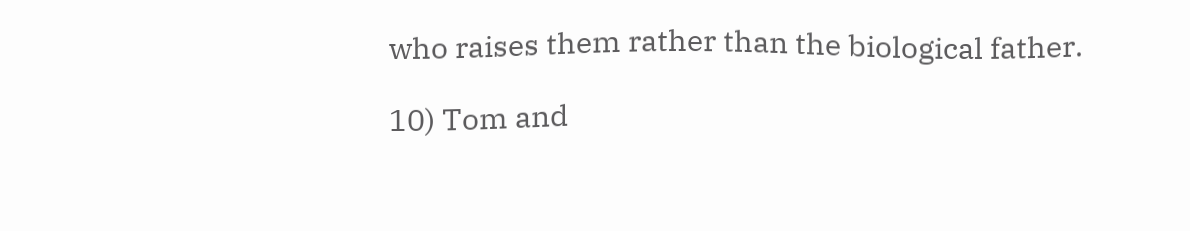who raises them rather than the biological father.

10) Tom and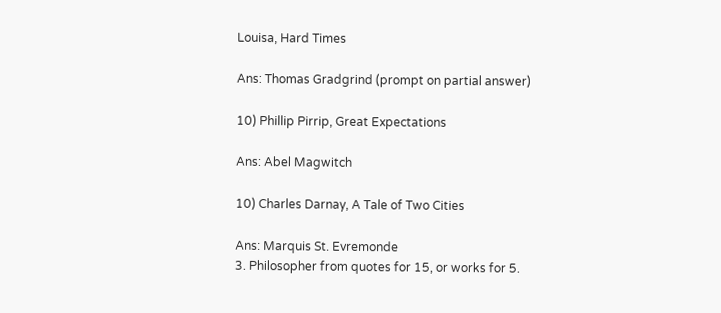Louisa, Hard Times

Ans: Thomas Gradgrind (prompt on partial answer)

10) Phillip Pirrip, Great Expectations

Ans: Abel Magwitch

10) Charles Darnay, A Tale of Two Cities

Ans: Marquis St. Evremonde
3. Philosopher from quotes for 15, or works for 5.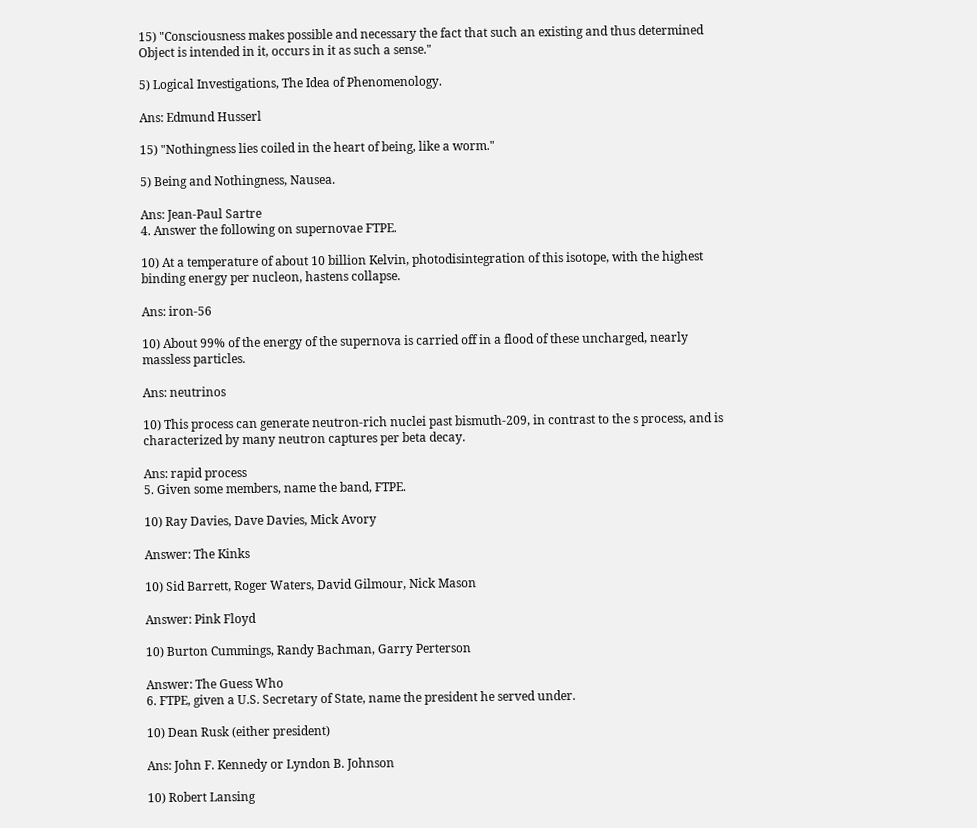15) "Consciousness makes possible and necessary the fact that such an existing and thus determined Object is intended in it, occurs in it as such a sense."

5) Logical Investigations, The Idea of Phenomenology.

Ans: Edmund Husserl

15) "Nothingness lies coiled in the heart of being, like a worm."

5) Being and Nothingness, Nausea.

Ans: Jean-Paul Sartre
4. Answer the following on supernovae FTPE.

10) At a temperature of about 10 billion Kelvin, photodisintegration of this isotope, with the highest binding energy per nucleon, hastens collapse.

Ans: iron-56

10) About 99% of the energy of the supernova is carried off in a flood of these uncharged, nearly massless particles.

Ans: neutrinos

10) This process can generate neutron-rich nuclei past bismuth-209, in contrast to the s process, and is characterized by many neutron captures per beta decay.

Ans: rapid process
5. Given some members, name the band, FTPE.

10) Ray Davies, Dave Davies, Mick Avory

Answer: The Kinks

10) Sid Barrett, Roger Waters, David Gilmour, Nick Mason

Answer: Pink Floyd

10) Burton Cummings, Randy Bachman, Garry Perterson

Answer: The Guess Who
6. FTPE, given a U.S. Secretary of State, name the president he served under.

10) Dean Rusk (either president)

Ans: John F. Kennedy or Lyndon B. Johnson

10) Robert Lansing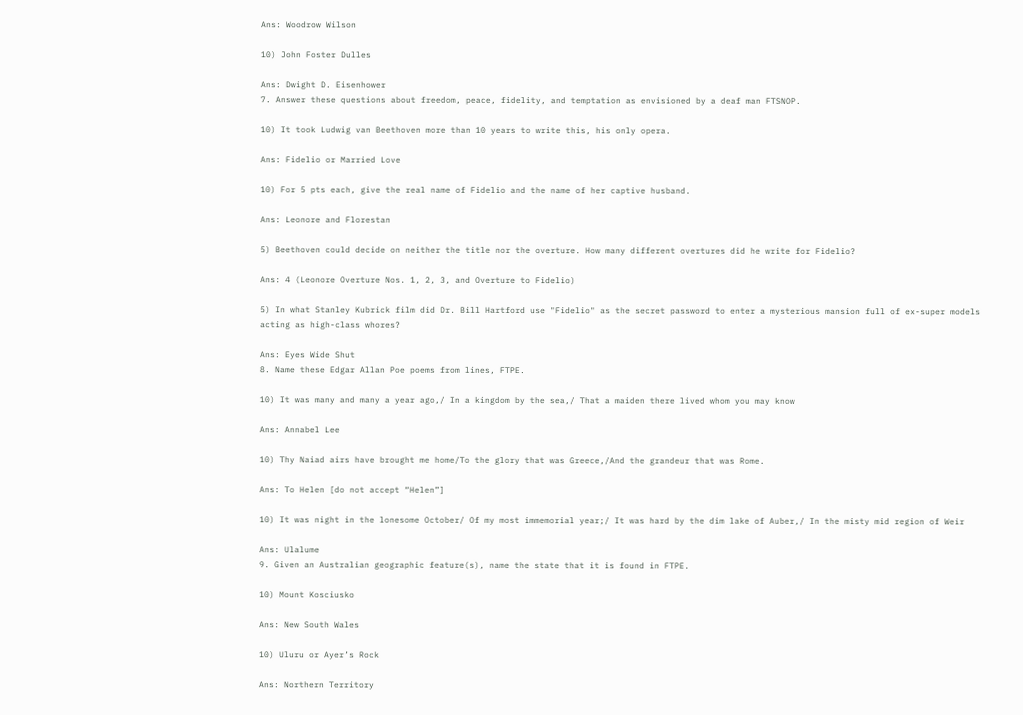Ans: Woodrow Wilson

10) John Foster Dulles

Ans: Dwight D. Eisenhower
7. Answer these questions about freedom, peace, fidelity, and temptation as envisioned by a deaf man FTSNOP.

10) It took Ludwig van Beethoven more than 10 years to write this, his only opera.

Ans: Fidelio or Married Love

10) For 5 pts each, give the real name of Fidelio and the name of her captive husband.

Ans: Leonore and Florestan

5) Beethoven could decide on neither the title nor the overture. How many different overtures did he write for Fidelio?

Ans: 4 (Leonore Overture Nos. 1, 2, 3, and Overture to Fidelio)

5) In what Stanley Kubrick film did Dr. Bill Hartford use "Fidelio" as the secret password to enter a mysterious mansion full of ex-super models acting as high-class whores?

Ans: Eyes Wide Shut
8. Name these Edgar Allan Poe poems from lines, FTPE.

10) It was many and many a year ago,/ In a kingdom by the sea,/ That a maiden there lived whom you may know

Ans: Annabel Lee

10) Thy Naiad airs have brought me home/To the glory that was Greece,/And the grandeur that was Rome.

Ans: To Helen [do not accept “Helen”]

10) It was night in the lonesome October/ Of my most immemorial year;/ It was hard by the dim lake of Auber,/ In the misty mid region of Weir

Ans: Ulalume
9. Given an Australian geographic feature(s), name the state that it is found in FTPE.

10) Mount Kosciusko

Ans: New South Wales

10) Uluru or Ayer’s Rock

Ans: Northern Territory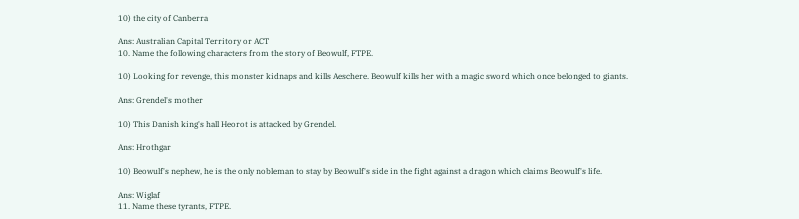10) the city of Canberra

Ans: Australian Capital Territory or ACT
10. Name the following characters from the story of Beowulf, FTPE.

10) Looking for revenge, this monster kidnaps and kills Aeschere. Beowulf kills her with a magic sword which once belonged to giants.

Ans: Grendel's mother

10) This Danish king's hall Heorot is attacked by Grendel.

Ans: Hrothgar

10) Beowulf's nephew, he is the only nobleman to stay by Beowulf's side in the fight against a dragon which claims Beowulf's life.

Ans: Wiglaf
11. Name these tyrants, FTPE.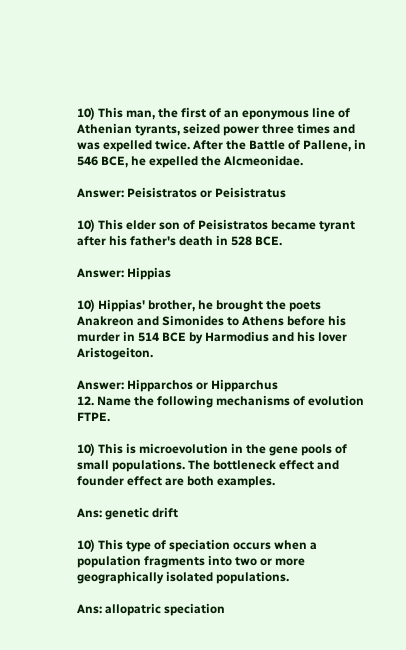10) This man, the first of an eponymous line of Athenian tyrants, seized power three times and was expelled twice. After the Battle of Pallene, in 546 BCE, he expelled the Alcmeonidae.

Answer: Peisistratos or Peisistratus

10) This elder son of Peisistratos became tyrant after his father's death in 528 BCE.

Answer: Hippias

10) Hippias' brother, he brought the poets Anakreon and Simonides to Athens before his murder in 514 BCE by Harmodius and his lover Aristogeiton.

Answer: Hipparchos or Hipparchus
12. Name the following mechanisms of evolution FTPE.

10) This is microevolution in the gene pools of small populations. The bottleneck effect and founder effect are both examples.

Ans: genetic drift

10) This type of speciation occurs when a population fragments into two or more geographically isolated populations.

Ans: allopatric speciation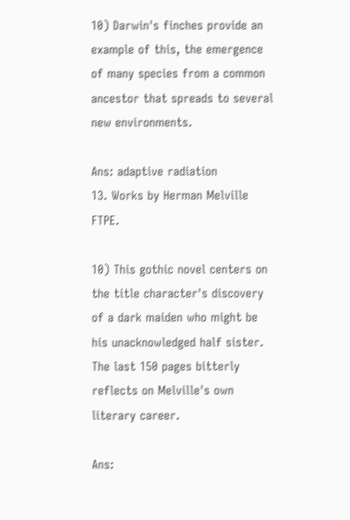10) Darwin's finches provide an example of this, the emergence of many species from a common ancestor that spreads to several new environments.

Ans: adaptive radiation
13. Works by Herman Melville FTPE.

10) This gothic novel centers on the title character's discovery of a dark maiden who might be his unacknowledged half sister. The last 150 pages bitterly reflects on Melville's own literary career.

Ans: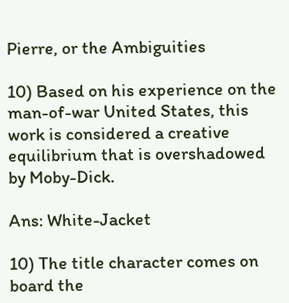Pierre, or the Ambiguities

10) Based on his experience on the man-of-war United States, this work is considered a creative equilibrium that is overshadowed by Moby-Dick.

Ans: White-Jacket

10) The title character comes on board the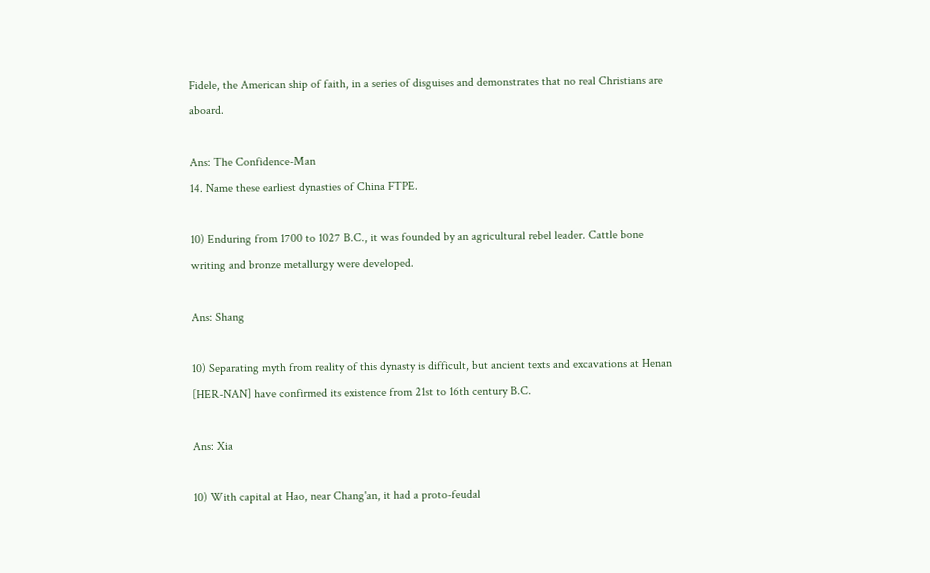Fidele, the American ship of faith, in a series of disguises and demonstrates that no real Christians are aboard.

Ans: The Confidence-Man
14. Name these earliest dynasties of China FTPE.

10) Enduring from 1700 to 1027 B.C., it was founded by an agricultural rebel leader. Cattle bone writing and bronze metallurgy were developed.

Ans: Shang

10) Separating myth from reality of this dynasty is difficult, but ancient texts and excavations at Henan [HER-NAN] have confirmed its existence from 21st to 16th century B.C.

Ans: Xia

10) With capital at Hao, near Chang'an, it had a proto-feudal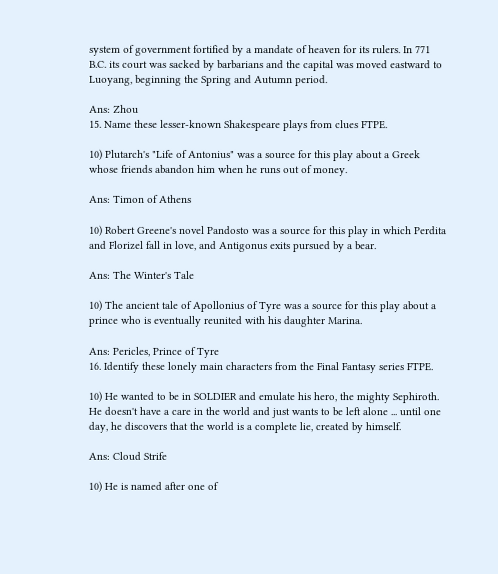system of government fortified by a mandate of heaven for its rulers. In 771 B.C. its court was sacked by barbarians and the capital was moved eastward to Luoyang, beginning the Spring and Autumn period.

Ans: Zhou
15. Name these lesser-known Shakespeare plays from clues FTPE.

10) Plutarch's "Life of Antonius" was a source for this play about a Greek whose friends abandon him when he runs out of money.

Ans: Timon of Athens

10) Robert Greene's novel Pandosto was a source for this play in which Perdita and Florizel fall in love, and Antigonus exits pursued by a bear.

Ans: The Winter's Tale

10) The ancient tale of Apollonius of Tyre was a source for this play about a prince who is eventually reunited with his daughter Marina.

Ans: Pericles, Prince of Tyre
16. Identify these lonely main characters from the Final Fantasy series FTPE.

10) He wanted to be in SOLDIER and emulate his hero, the mighty Sephiroth. He doesn't have a care in the world and just wants to be left alone ... until one day, he discovers that the world is a complete lie, created by himself.

Ans: Cloud Strife

10) He is named after one of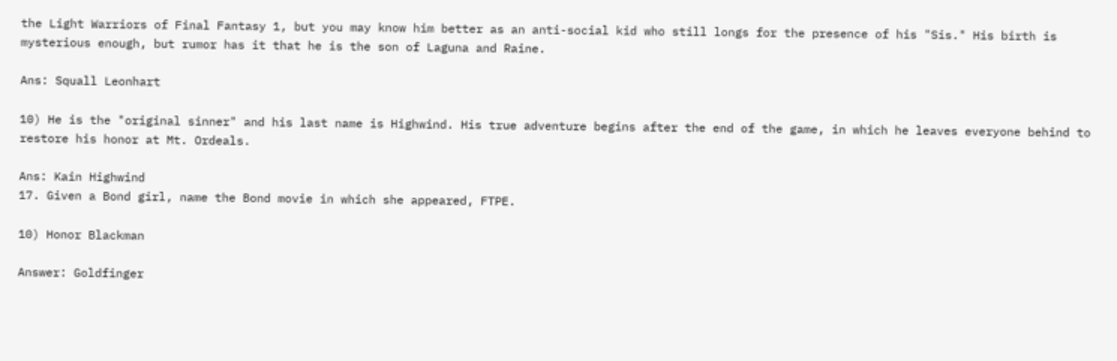the Light Warriors of Final Fantasy 1, but you may know him better as an anti-social kid who still longs for the presence of his "Sis." His birth is mysterious enough, but rumor has it that he is the son of Laguna and Raine.

Ans: Squall Leonhart

10) He is the "original sinner" and his last name is Highwind. His true adventure begins after the end of the game, in which he leaves everyone behind to restore his honor at Mt. Ordeals.

Ans: Kain Highwind
17. Given a Bond girl, name the Bond movie in which she appeared, FTPE.

10) Honor Blackman

Answer: Goldfinger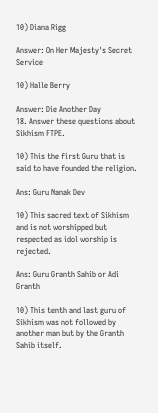10) Diana Rigg

Answer: On Her Majesty's Secret Service

10) Halle Berry

Answer: Die Another Day
18. Answer these questions about Sikhism FTPE.

10) This the first Guru that is said to have founded the religion.

Ans: Guru Nanak Dev

10) This sacred text of Sikhism and is not worshipped but respected as idol worship is rejected.

Ans: Guru Granth Sahib or Adi Granth

10) This tenth and last guru of Sikhism was not followed by another man but by the Granth Sahib itself.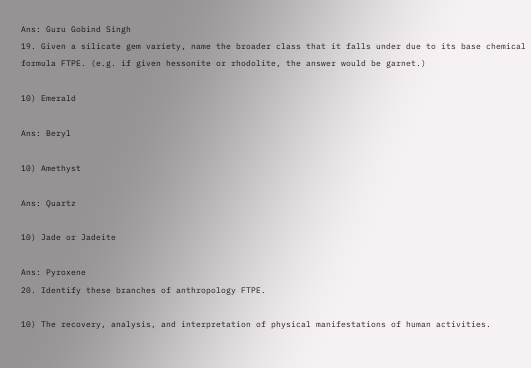Ans: Guru Gobind Singh
19. Given a silicate gem variety, name the broader class that it falls under due to its base chemical formula FTPE. (e.g. if given hessonite or rhodolite, the answer would be garnet.)

10) Emerald

Ans: Beryl

10) Amethyst

Ans: Quartz

10) Jade or Jadeite

Ans: Pyroxene
20. Identify these branches of anthropology FTPE.

10) The recovery, analysis, and interpretation of physical manifestations of human activities.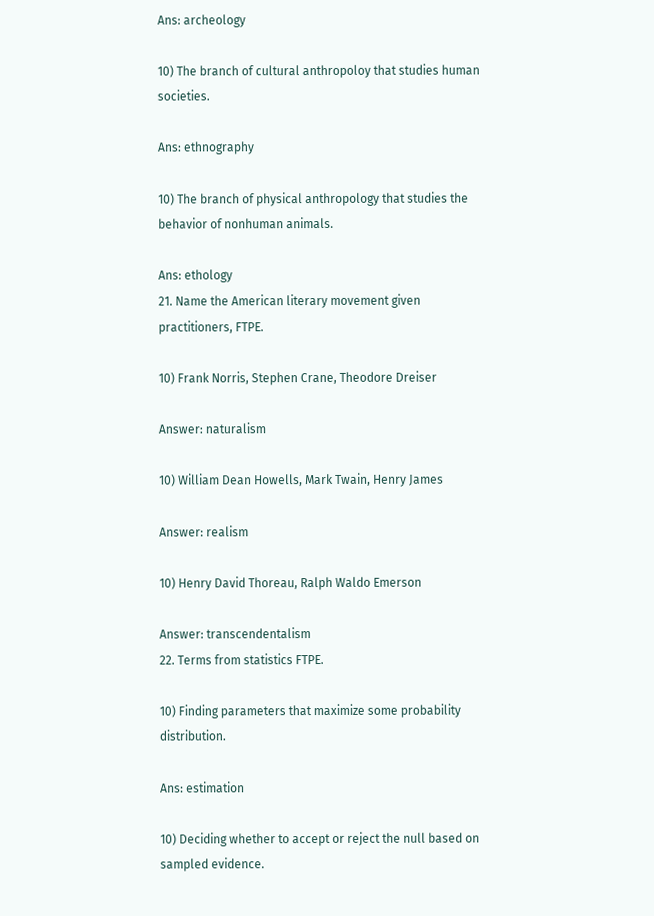Ans: archeology

10) The branch of cultural anthropoloy that studies human societies.

Ans: ethnography

10) The branch of physical anthropology that studies the behavior of nonhuman animals.

Ans: ethology
21. Name the American literary movement given practitioners, FTPE.

10) Frank Norris, Stephen Crane, Theodore Dreiser

Answer: naturalism

10) William Dean Howells, Mark Twain, Henry James

Answer: realism

10) Henry David Thoreau, Ralph Waldo Emerson

Answer: transcendentalism
22. Terms from statistics FTPE.

10) Finding parameters that maximize some probability distribution.

Ans: estimation

10) Deciding whether to accept or reject the null based on sampled evidence.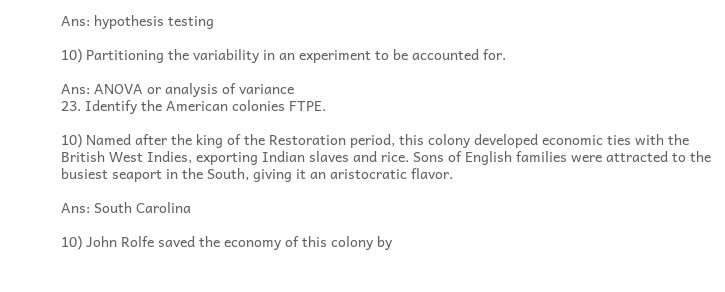Ans: hypothesis testing

10) Partitioning the variability in an experiment to be accounted for.

Ans: ANOVA or analysis of variance
23. Identify the American colonies FTPE.

10) Named after the king of the Restoration period, this colony developed economic ties with the British West Indies, exporting Indian slaves and rice. Sons of English families were attracted to the busiest seaport in the South, giving it an aristocratic flavor.

Ans: South Carolina

10) John Rolfe saved the economy of this colony by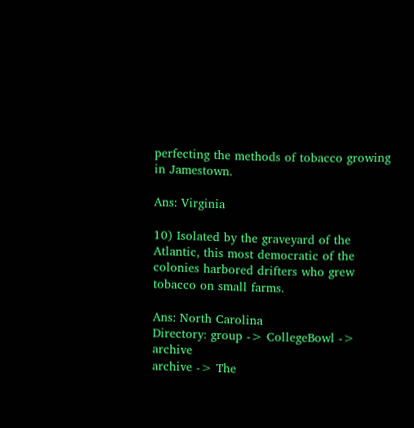perfecting the methods of tobacco growing in Jamestown.

Ans: Virginia

10) Isolated by the graveyard of the Atlantic, this most democratic of the colonies harbored drifters who grew tobacco on small farms.

Ans: North Carolina
Directory: group -> CollegeBowl -> archive
archive -> The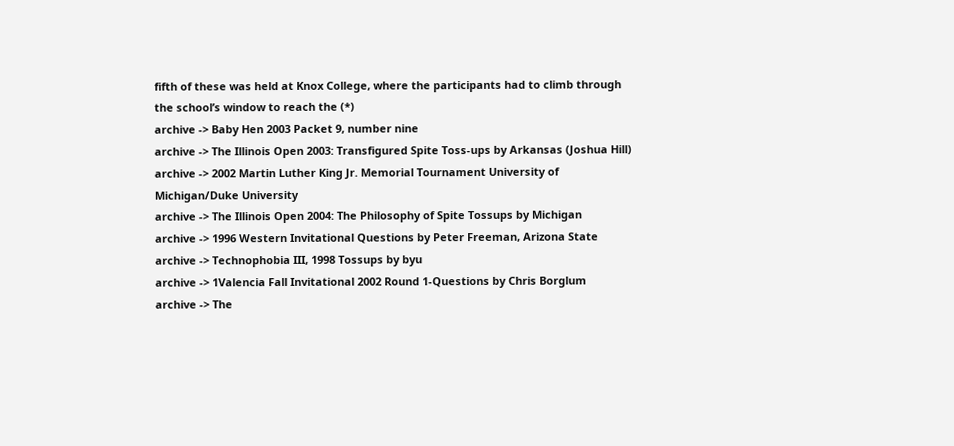fifth of these was held at Knox College, where the participants had to climb through the school’s window to reach the (*)
archive -> Baby Hen 2003 Packet 9, number nine
archive -> The Illinois Open 2003: Transfigured Spite Toss-ups by Arkansas (Joshua Hill)
archive -> 2002 Martin Luther King Jr. Memorial Tournament University of Michigan/Duke University
archive -> The Illinois Open 2004: The Philosophy of Spite Tossups by Michigan
archive -> 1996 Western Invitational Questions by Peter Freeman, Arizona State
archive -> Technophobia III, 1998 Tossups by byu
archive -> 1Valencia Fall Invitational 2002 Round 1-Questions by Chris Borglum
archive -> The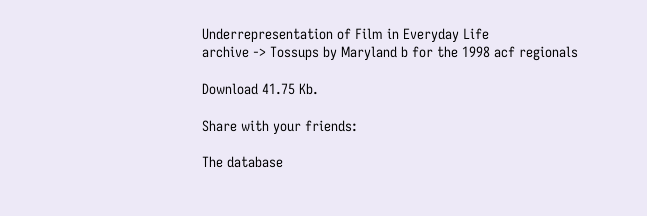Underrepresentation of Film in Everyday Life
archive -> Tossups by Maryland b for the 1998 acf regionals

Download 41.75 Kb.

Share with your friends:

The database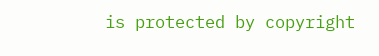is protected by copyright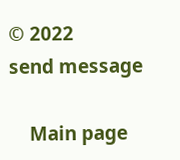© 2022
send message

    Main page